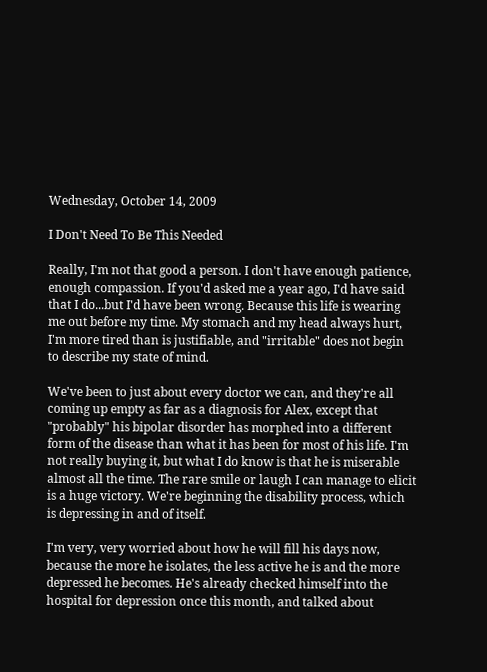Wednesday, October 14, 2009

I Don't Need To Be This Needed

Really, I'm not that good a person. I don't have enough patience, enough compassion. If you'd asked me a year ago, I'd have said that I do...but I'd have been wrong. Because this life is wearing me out before my time. My stomach and my head always hurt, I'm more tired than is justifiable, and "irritable" does not begin to describe my state of mind.

We've been to just about every doctor we can, and they're all coming up empty as far as a diagnosis for Alex, except that "probably" his bipolar disorder has morphed into a different form of the disease than what it has been for most of his life. I'm not really buying it, but what I do know is that he is miserable almost all the time. The rare smile or laugh I can manage to elicit is a huge victory. We're beginning the disability process, which is depressing in and of itself.

I'm very, very worried about how he will fill his days now, because the more he isolates, the less active he is and the more depressed he becomes. He's already checked himself into the hospital for depression once this month, and talked about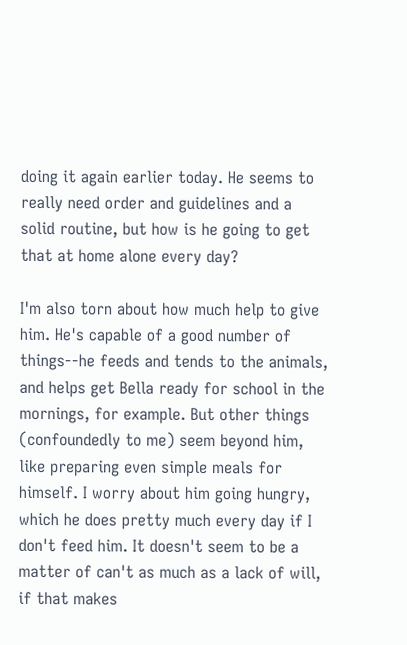doing it again earlier today. He seems to really need order and guidelines and a solid routine, but how is he going to get that at home alone every day?

I'm also torn about how much help to give him. He's capable of a good number of things--he feeds and tends to the animals, and helps get Bella ready for school in the mornings, for example. But other things (confoundedly to me) seem beyond him, like preparing even simple meals for himself. I worry about him going hungry, which he does pretty much every day if I don't feed him. It doesn't seem to be a matter of can't as much as a lack of will, if that makes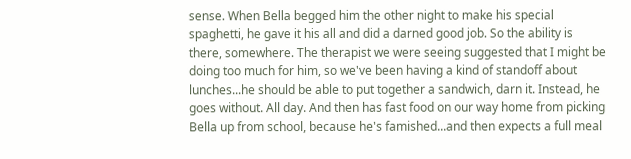sense. When Bella begged him the other night to make his special spaghetti, he gave it his all and did a darned good job. So the ability is there, somewhere. The therapist we were seeing suggested that I might be doing too much for him, so we've been having a kind of standoff about lunches...he should be able to put together a sandwich, darn it. Instead, he goes without. All day. And then has fast food on our way home from picking Bella up from school, because he's famished...and then expects a full meal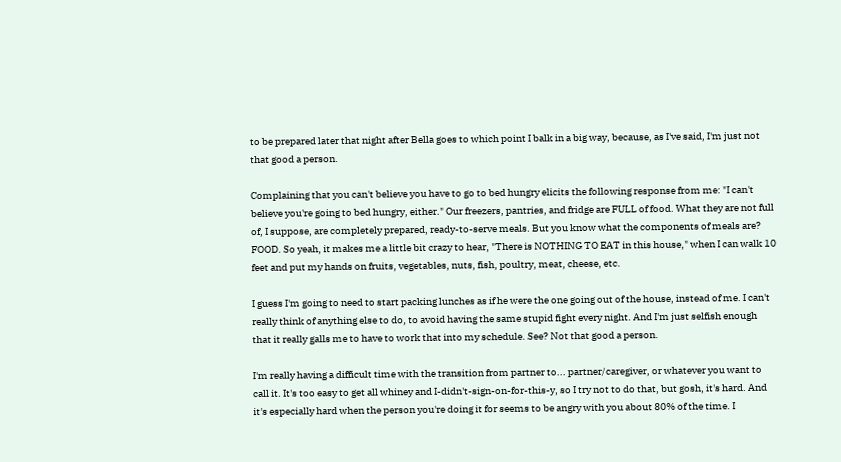to be prepared later that night after Bella goes to which point I balk in a big way, because, as I've said, I'm just not that good a person.

Complaining that you can't believe you have to go to bed hungry elicits the following response from me: "I can't believe you're going to bed hungry, either." Our freezers, pantries, and fridge are FULL of food. What they are not full of, I suppose, are completely prepared, ready-to-serve meals. But you know what the components of meals are? FOOD. So yeah, it makes me a little bit crazy to hear, "There is NOTHING TO EAT in this house," when I can walk 10 feet and put my hands on fruits, vegetables, nuts, fish, poultry, meat, cheese, etc.

I guess I'm going to need to start packing lunches as if he were the one going out of the house, instead of me. I can't really think of anything else to do, to avoid having the same stupid fight every night. And I'm just selfish enough that it really galls me to have to work that into my schedule. See? Not that good a person.

I'm really having a difficult time with the transition from partner to... partner/caregiver, or whatever you want to call it. It's too easy to get all whiney and I-didn't-sign-on-for-this-y, so I try not to do that, but gosh, it's hard. And it's especially hard when the person you're doing it for seems to be angry with you about 80% of the time. I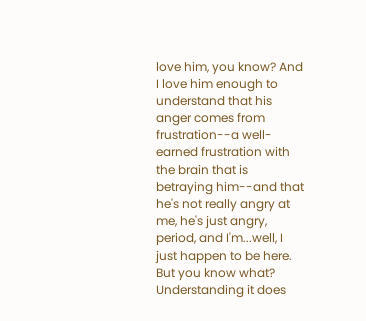love him, you know? And I love him enough to understand that his anger comes from frustration--a well-earned frustration with the brain that is betraying him--and that he's not really angry at me, he's just angry, period, and I'm...well, I just happen to be here. But you know what? Understanding it does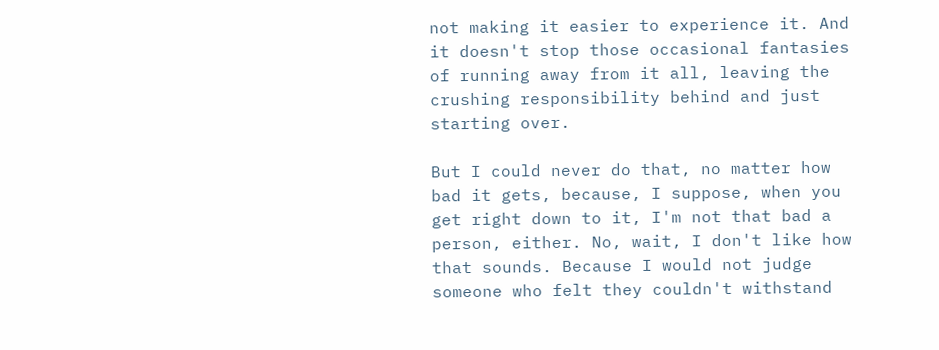not making it easier to experience it. And it doesn't stop those occasional fantasies of running away from it all, leaving the crushing responsibility behind and just starting over.

But I could never do that, no matter how bad it gets, because, I suppose, when you get right down to it, I'm not that bad a person, either. No, wait, I don't like how that sounds. Because I would not judge someone who felt they couldn't withstand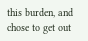this burden, and chose to get out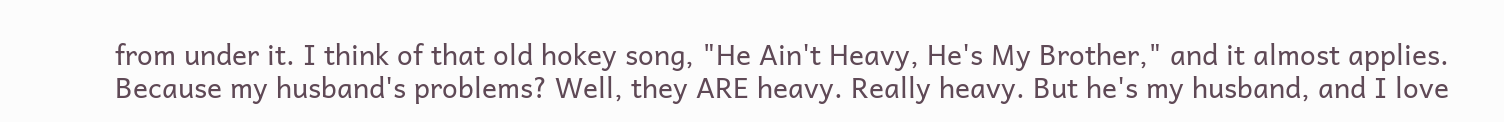from under it. I think of that old hokey song, "He Ain't Heavy, He's My Brother," and it almost applies. Because my husband's problems? Well, they ARE heavy. Really heavy. But he's my husband, and I love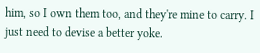him, so I own them too, and they're mine to carry. I just need to devise a better yoke.